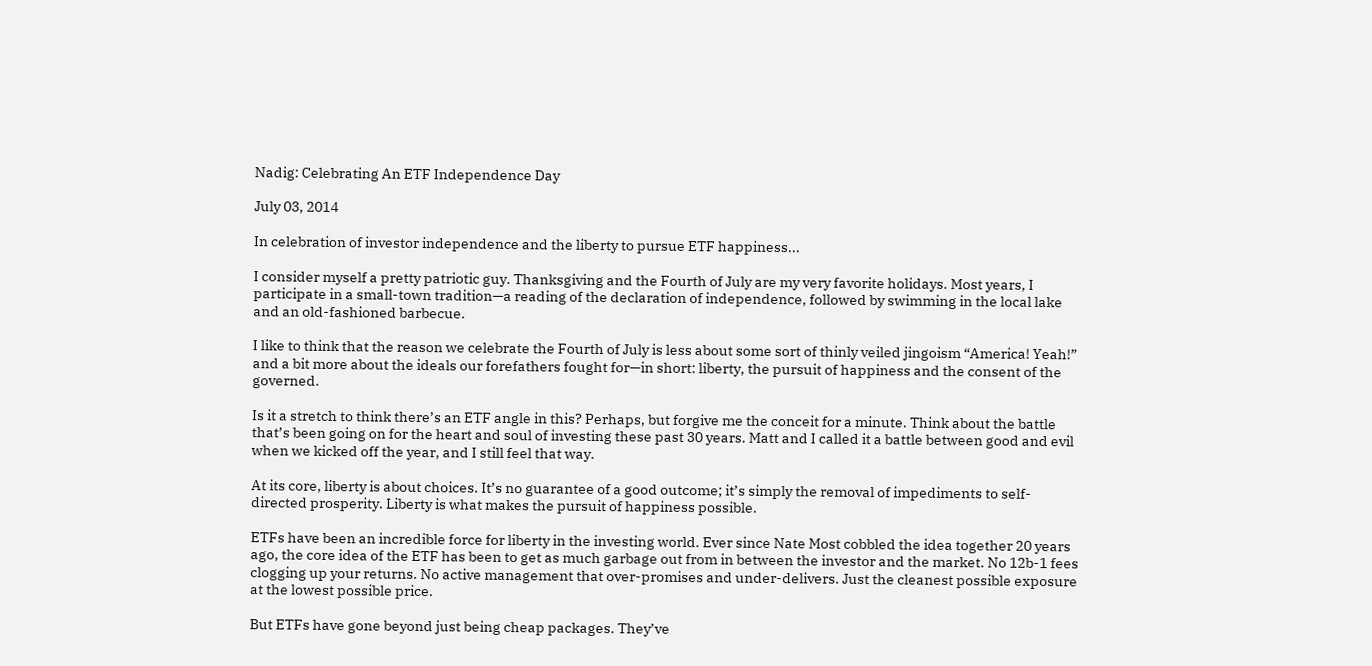Nadig: Celebrating An ETF Independence Day

July 03, 2014

In celebration of investor independence and the liberty to pursue ETF happiness...

I consider myself a pretty patriotic guy. Thanksgiving and the Fourth of July are my very favorite holidays. Most years, I participate in a small-town tradition—a reading of the declaration of independence, followed by swimming in the local lake and an old-fashioned barbecue.

I like to think that the reason we celebrate the Fourth of July is less about some sort of thinly veiled jingoism “America! Yeah!” and a bit more about the ideals our forefathers fought for—in short: liberty, the pursuit of happiness and the consent of the governed.

Is it a stretch to think there’s an ETF angle in this? Perhaps, but forgive me the conceit for a minute. Think about the battle that’s been going on for the heart and soul of investing these past 30 years. Matt and I called it a battle between good and evil when we kicked off the year, and I still feel that way.

At its core, liberty is about choices. It’s no guarantee of a good outcome; it’s simply the removal of impediments to self-directed prosperity. Liberty is what makes the pursuit of happiness possible.

ETFs have been an incredible force for liberty in the investing world. Ever since Nate Most cobbled the idea together 20 years ago, the core idea of the ETF has been to get as much garbage out from in between the investor and the market. No 12b-1 fees clogging up your returns. No active management that over-promises and under-delivers. Just the cleanest possible exposure at the lowest possible price.

But ETFs have gone beyond just being cheap packages. They’ve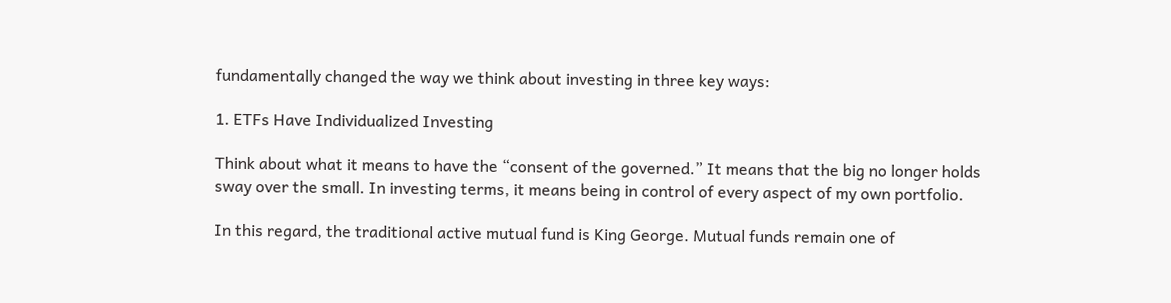fundamentally changed the way we think about investing in three key ways:

1. ETFs Have Individualized Investing

Think about what it means to have the “consent of the governed.” It means that the big no longer holds sway over the small. In investing terms, it means being in control of every aspect of my own portfolio.

In this regard, the traditional active mutual fund is King George. Mutual funds remain one of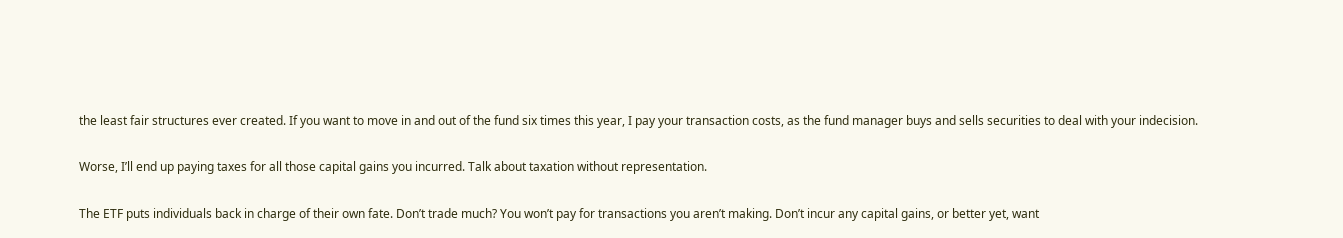the least fair structures ever created. If you want to move in and out of the fund six times this year, I pay your transaction costs, as the fund manager buys and sells securities to deal with your indecision.

Worse, I’ll end up paying taxes for all those capital gains you incurred. Talk about taxation without representation.

The ETF puts individuals back in charge of their own fate. Don’t trade much? You won’t pay for transactions you aren’t making. Don’t incur any capital gains, or better yet, want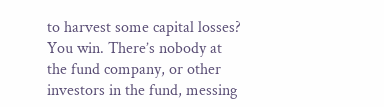to harvest some capital losses? You win. There’s nobody at the fund company, or other investors in the fund, messing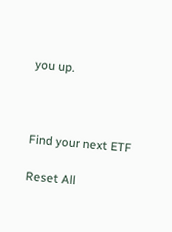you up.



Find your next ETF

Reset All